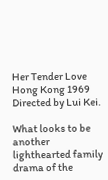Her Tender Love
Hong Kong 1969
Directed by Lui Kei.

What looks to be another lighthearted family drama of the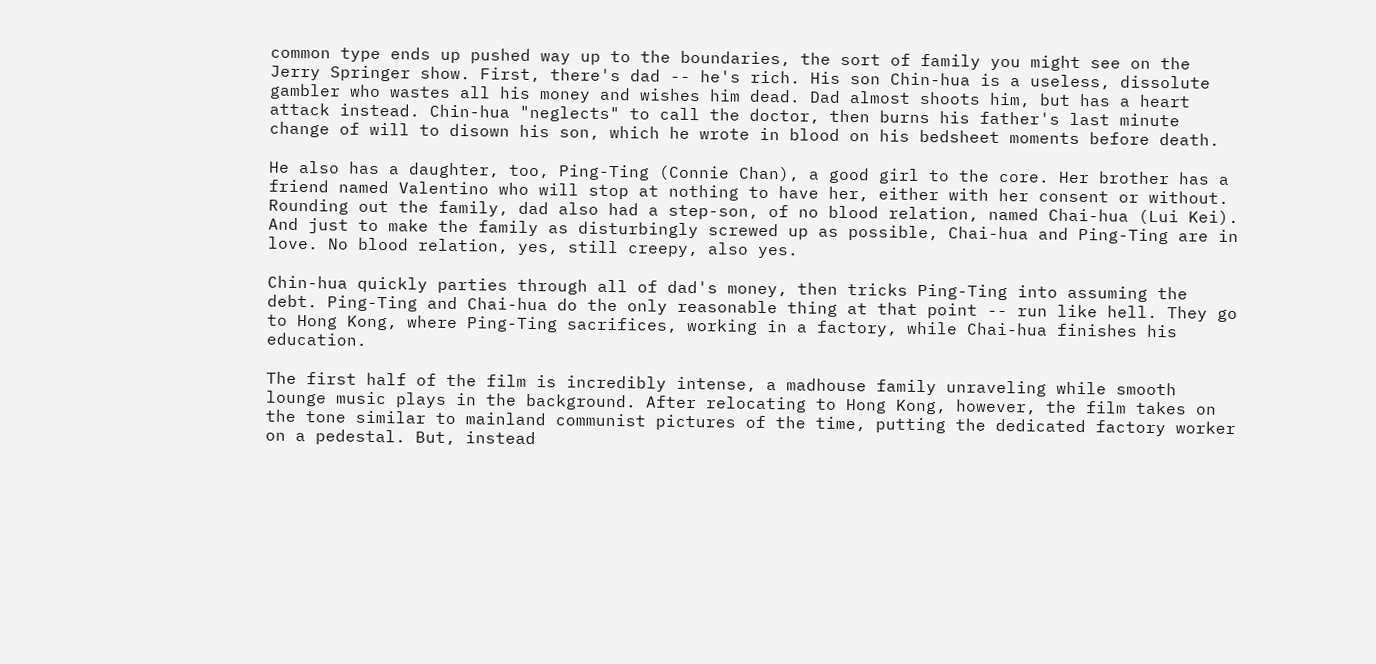common type ends up pushed way up to the boundaries, the sort of family you might see on the Jerry Springer show. First, there's dad -- he's rich. His son Chin-hua is a useless, dissolute gambler who wastes all his money and wishes him dead. Dad almost shoots him, but has a heart attack instead. Chin-hua "neglects" to call the doctor, then burns his father's last minute change of will to disown his son, which he wrote in blood on his bedsheet moments before death.

He also has a daughter, too, Ping-Ting (Connie Chan), a good girl to the core. Her brother has a friend named Valentino who will stop at nothing to have her, either with her consent or without. Rounding out the family, dad also had a step-son, of no blood relation, named Chai-hua (Lui Kei). And just to make the family as disturbingly screwed up as possible, Chai-hua and Ping-Ting are in love. No blood relation, yes, still creepy, also yes.

Chin-hua quickly parties through all of dad's money, then tricks Ping-Ting into assuming the debt. Ping-Ting and Chai-hua do the only reasonable thing at that point -- run like hell. They go to Hong Kong, where Ping-Ting sacrifices, working in a factory, while Chai-hua finishes his education.

The first half of the film is incredibly intense, a madhouse family unraveling while smooth lounge music plays in the background. After relocating to Hong Kong, however, the film takes on the tone similar to mainland communist pictures of the time, putting the dedicated factory worker on a pedestal. But, instead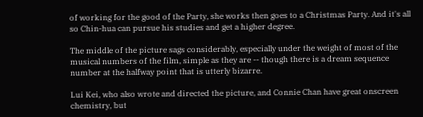of working for the good of the Party, she works then goes to a Christmas Party. And it's all so Chin-hua can pursue his studies and get a higher degree.

The middle of the picture sags considerably, especially under the weight of most of the musical numbers of the film, simple as they are -- though there is a dream sequence number at the halfway point that is utterly bizarre.

Lui Kei, who also wrote and directed the picture, and Connie Chan have great onscreen chemistry, but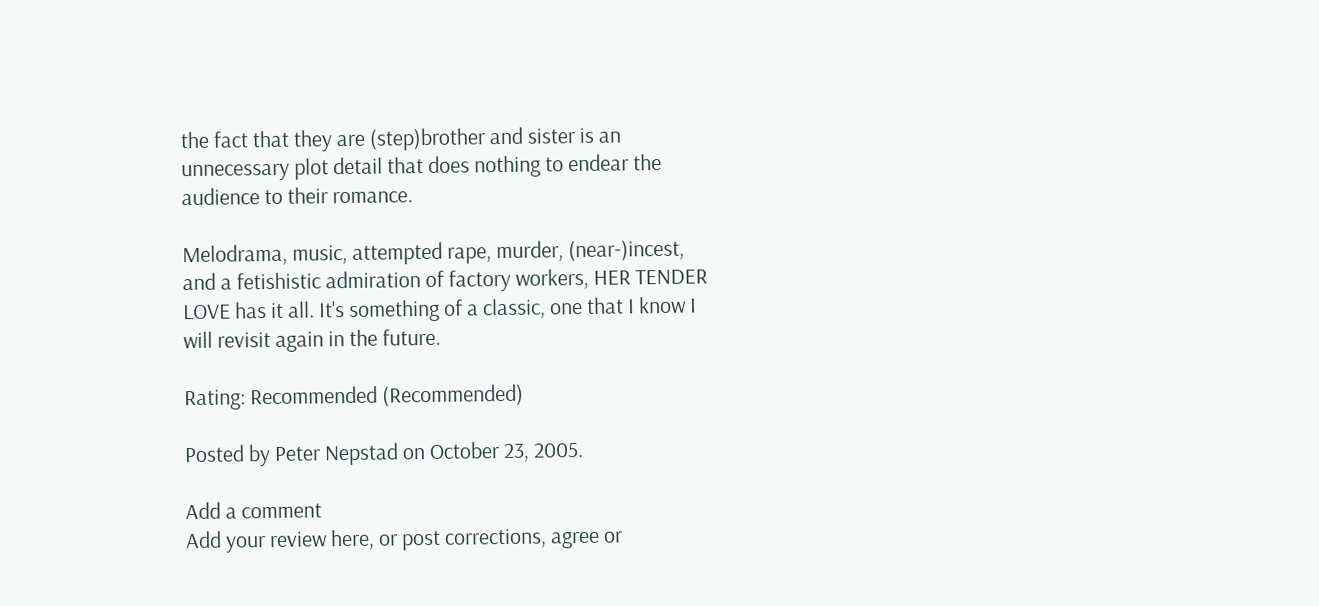the fact that they are (step)brother and sister is an unnecessary plot detail that does nothing to endear the audience to their romance.

Melodrama, music, attempted rape, murder, (near-)incest, and a fetishistic admiration of factory workers, HER TENDER LOVE has it all. It's something of a classic, one that I know I will revisit again in the future.

Rating: Recommended (Recommended)

Posted by Peter Nepstad on October 23, 2005.

Add a comment
Add your review here, or post corrections, agree or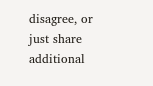disagree, or just share additional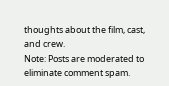thoughts about the film, cast, and crew.
Note: Posts are moderated to eliminate comment spam.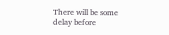There will be some delay before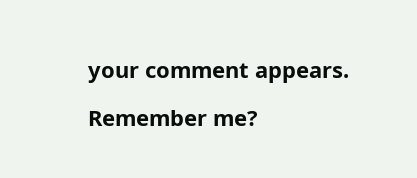your comment appears.

Remember me?